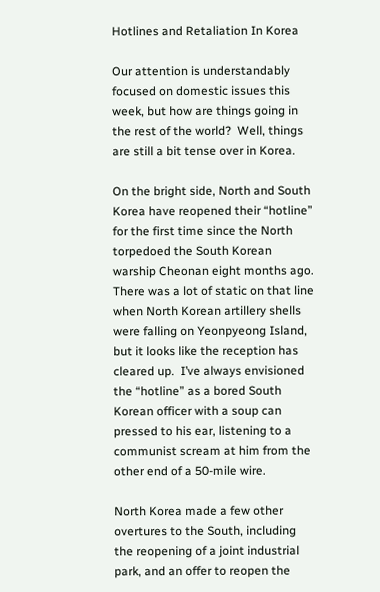Hotlines and Retaliation In Korea

Our attention is understandably focused on domestic issues this week, but how are things going in the rest of the world?  Well, things are still a bit tense over in Korea.

On the bright side, North and South Korea have reopened their “hotline” for the first time since the North torpedoed the South Korean warship Cheonan eight months ago.  There was a lot of static on that line when North Korean artillery shells were falling on Yeonpyeong Island, but it looks like the reception has cleared up.  I’ve always envisioned the “hotline” as a bored South Korean officer with a soup can pressed to his ear, listening to a communist scream at him from the other end of a 50-mile wire.

North Korea made a few other overtures to the South, including the reopening of a joint industrial park, and an offer to reopen the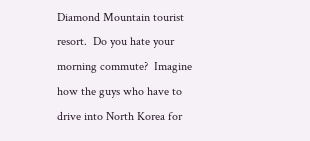Diamond Mountain tourist resort.  Do you hate your morning commute?  Imagine how the guys who have to drive into North Korea for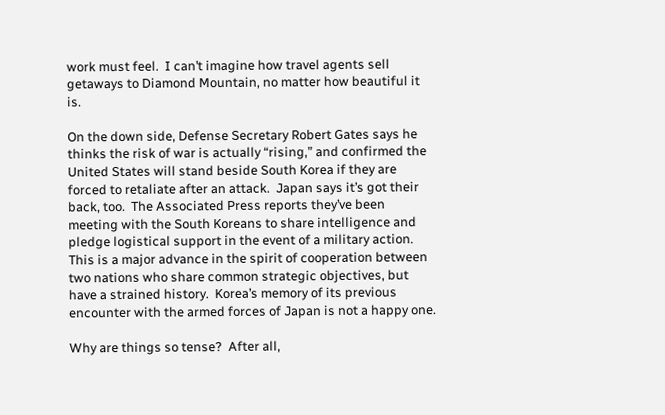work must feel.  I can’t imagine how travel agents sell getaways to Diamond Mountain, no matter how beautiful it is.

On the down side, Defense Secretary Robert Gates says he thinks the risk of war is actually “rising,” and confirmed the United States will stand beside South Korea if they are forced to retaliate after an attack.  Japan says it’s got their back, too.  The Associated Press reports they’ve been meeting with the South Koreans to share intelligence and pledge logistical support in the event of a military action.  This is a major advance in the spirit of cooperation between two nations who share common strategic objectives, but have a strained history.  Korea’s memory of its previous encounter with the armed forces of Japan is not a happy one.

Why are things so tense?  After all,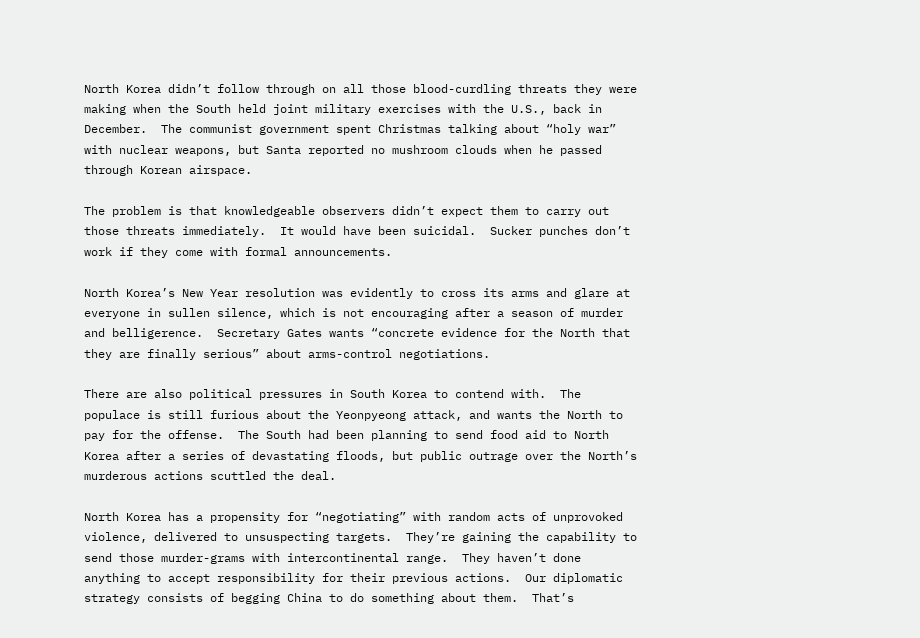North Korea didn’t follow through on all those blood-curdling threats they were making when the South held joint military exercises with the U.S., back in December.  The communist government spent Christmas talking about “holy war” with nuclear weapons, but Santa reported no mushroom clouds when he passed through Korean airspace.

The problem is that knowledgeable observers didn’t expect them to carry out those threats immediately.  It would have been suicidal.  Sucker punches don’t work if they come with formal announcements.

North Korea’s New Year resolution was evidently to cross its arms and glare at everyone in sullen silence, which is not encouraging after a season of murder and belligerence.  Secretary Gates wants “concrete evidence for the North that they are finally serious” about arms-control negotiations.

There are also political pressures in South Korea to contend with.  The populace is still furious about the Yeonpyeong attack, and wants the North to pay for the offense.  The South had been planning to send food aid to North Korea after a series of devastating floods, but public outrage over the North’s murderous actions scuttled the deal.

North Korea has a propensity for “negotiating” with random acts of unprovoked violence, delivered to unsuspecting targets.  They’re gaining the capability to send those murder-grams with intercontinental range.  They haven’t done anything to accept responsibility for their previous actions.  Our diplomatic strategy consists of begging China to do something about them.  That’s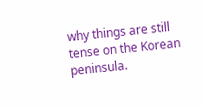why things are still tense on the Korean peninsula.